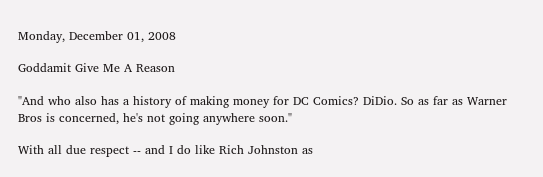Monday, December 01, 2008

Goddamit Give Me A Reason

"And who also has a history of making money for DC Comics? DiDio. So as far as Warner Bros is concerned, he's not going anywhere soon."

With all due respect -- and I do like Rich Johnston as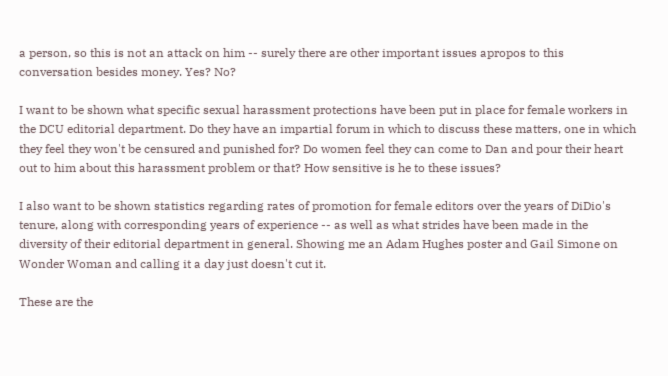a person, so this is not an attack on him -- surely there are other important issues apropos to this conversation besides money. Yes? No?

I want to be shown what specific sexual harassment protections have been put in place for female workers in the DCU editorial department. Do they have an impartial forum in which to discuss these matters, one in which they feel they won't be censured and punished for? Do women feel they can come to Dan and pour their heart out to him about this harassment problem or that? How sensitive is he to these issues?

I also want to be shown statistics regarding rates of promotion for female editors over the years of DiDio's tenure, along with corresponding years of experience -- as well as what strides have been made in the diversity of their editorial department in general. Showing me an Adam Hughes poster and Gail Simone on Wonder Woman and calling it a day just doesn't cut it.

These are the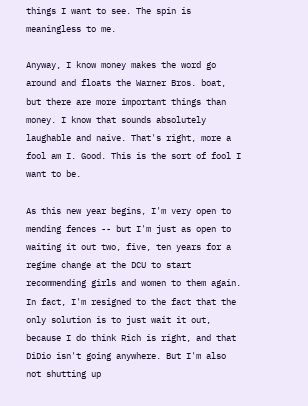things I want to see. The spin is meaningless to me.

Anyway, I know money makes the word go around and floats the Warner Bros. boat, but there are more important things than money. I know that sounds absolutely laughable and naive. That's right, more a fool am I. Good. This is the sort of fool I want to be.

As this new year begins, I'm very open to mending fences -- but I'm just as open to waiting it out two, five, ten years for a regime change at the DCU to start recommending girls and women to them again. In fact, I'm resigned to the fact that the only solution is to just wait it out, because I do think Rich is right, and that DiDio isn't going anywhere. But I'm also not shutting up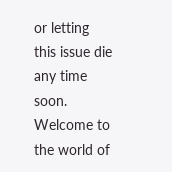or letting this issue die any time soon. Welcome to the world of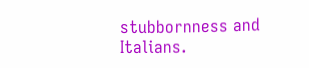stubbornness and Italians.